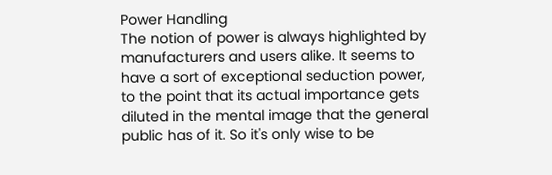Power Handling
The notion of power is always highlighted by manufacturers and users alike. It seems to have a sort of exceptional seduction power, to the point that its actual importance gets diluted in the mental image that the general public has of it. So it's only wise to be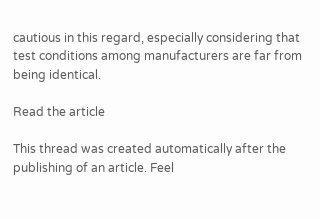cautious in this regard, especially considering that test conditions among manufacturers are far from being identical.

Read the article

This thread was created automatically after the publishing of an article. Feel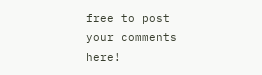free to post your comments here!